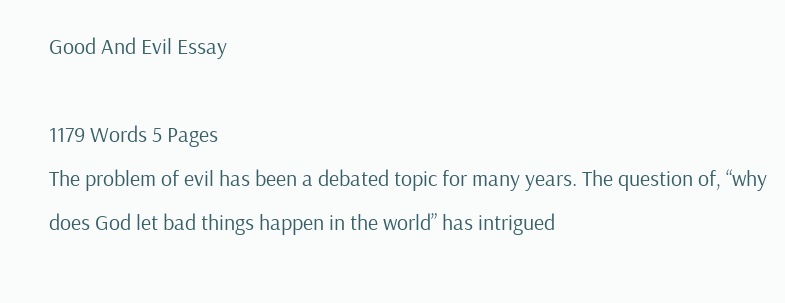Good And Evil Essay

1179 Words 5 Pages
The problem of evil has been a debated topic for many years. The question of, “why does God let bad things happen in the world” has intrigued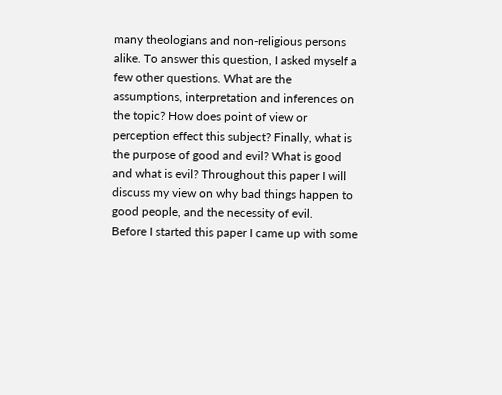many theologians and non-religious persons alike. To answer this question, I asked myself a few other questions. What are the assumptions, interpretation and inferences on the topic? How does point of view or perception effect this subject? Finally, what is the purpose of good and evil? What is good and what is evil? Throughout this paper I will discuss my view on why bad things happen to good people, and the necessity of evil.
Before I started this paper I came up with some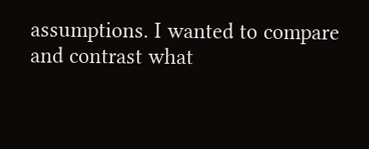assumptions. I wanted to compare and contrast what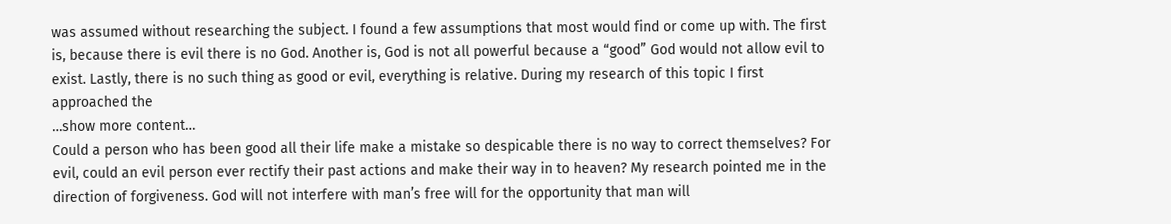was assumed without researching the subject. I found a few assumptions that most would find or come up with. The first is, because there is evil there is no God. Another is, God is not all powerful because a “good” God would not allow evil to exist. Lastly, there is no such thing as good or evil, everything is relative. During my research of this topic I first approached the
…show more content…
Could a person who has been good all their life make a mistake so despicable there is no way to correct themselves? For evil, could an evil person ever rectify their past actions and make their way in to heaven? My research pointed me in the direction of forgiveness. God will not interfere with man’s free will for the opportunity that man will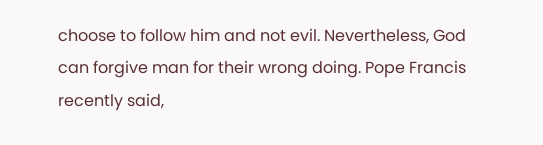choose to follow him and not evil. Nevertheless, God can forgive man for their wrong doing. Pope Francis recently said,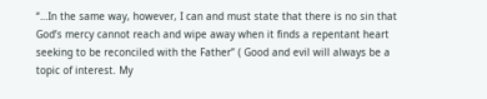“…In the same way, however, I can and must state that there is no sin that God’s mercy cannot reach and wipe away when it finds a repentant heart seeking to be reconciled with the Father” ( Good and evil will always be a topic of interest. My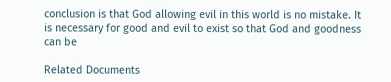conclusion is that God allowing evil in this world is no mistake. It is necessary for good and evil to exist so that God and goodness can be

Related Documents